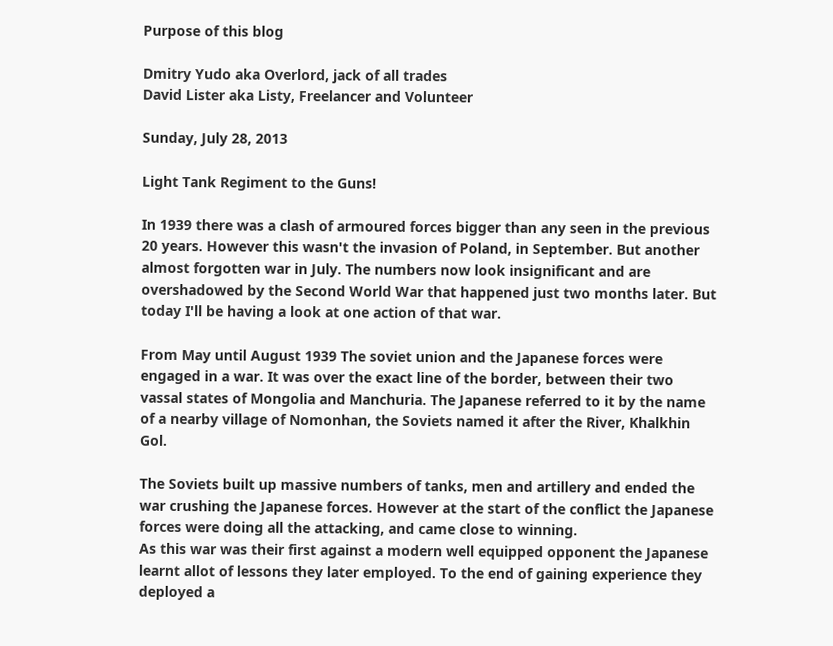Purpose of this blog

Dmitry Yudo aka Overlord, jack of all trades
David Lister aka Listy, Freelancer and Volunteer

Sunday, July 28, 2013

Light Tank Regiment to the Guns!

In 1939 there was a clash of armoured forces bigger than any seen in the previous 20 years. However this wasn't the invasion of Poland, in September. But another almost forgotten war in July. The numbers now look insignificant and are overshadowed by the Second World War that happened just two months later. But today I'll be having a look at one action of that war.

From May until August 1939 The soviet union and the Japanese forces were engaged in a war. It was over the exact line of the border, between their two vassal states of Mongolia and Manchuria. The Japanese referred to it by the name of a nearby village of Nomonhan, the Soviets named it after the River, Khalkhin Gol.

The Soviets built up massive numbers of tanks, men and artillery and ended the war crushing the Japanese forces. However at the start of the conflict the Japanese forces were doing all the attacking, and came close to winning.
As this war was their first against a modern well equipped opponent the Japanese learnt allot of lessons they later employed. To the end of gaining experience they deployed a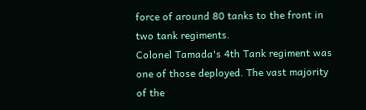force of around 80 tanks to the front in two tank regiments.
Colonel Tamada's 4th Tank regiment was one of those deployed. The vast majority of the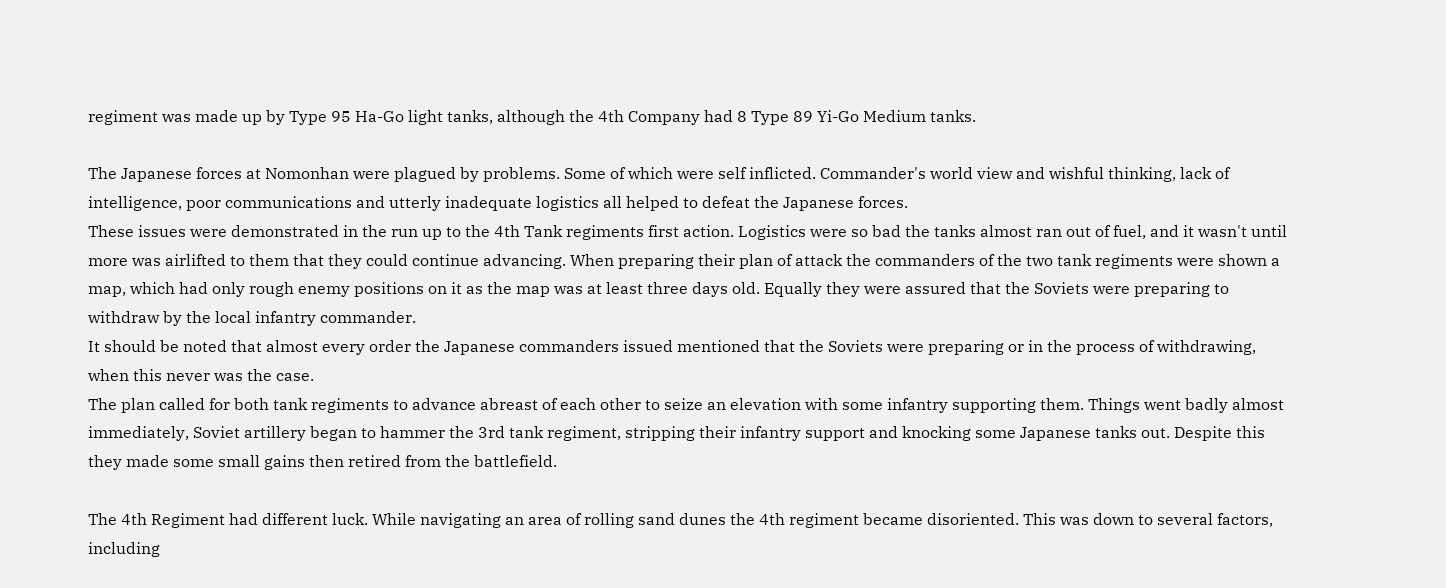regiment was made up by Type 95 Ha-Go light tanks, although the 4th Company had 8 Type 89 Yi-Go Medium tanks.

The Japanese forces at Nomonhan were plagued by problems. Some of which were self inflicted. Commander's world view and wishful thinking, lack of intelligence, poor communications and utterly inadequate logistics all helped to defeat the Japanese forces.
These issues were demonstrated in the run up to the 4th Tank regiments first action. Logistics were so bad the tanks almost ran out of fuel, and it wasn't until more was airlifted to them that they could continue advancing. When preparing their plan of attack the commanders of the two tank regiments were shown a map, which had only rough enemy positions on it as the map was at least three days old. Equally they were assured that the Soviets were preparing to withdraw by the local infantry commander.
It should be noted that almost every order the Japanese commanders issued mentioned that the Soviets were preparing or in the process of withdrawing, when this never was the case.
The plan called for both tank regiments to advance abreast of each other to seize an elevation with some infantry supporting them. Things went badly almost immediately, Soviet artillery began to hammer the 3rd tank regiment, stripping their infantry support and knocking some Japanese tanks out. Despite this they made some small gains then retired from the battlefield.

The 4th Regiment had different luck. While navigating an area of rolling sand dunes the 4th regiment became disoriented. This was down to several factors, including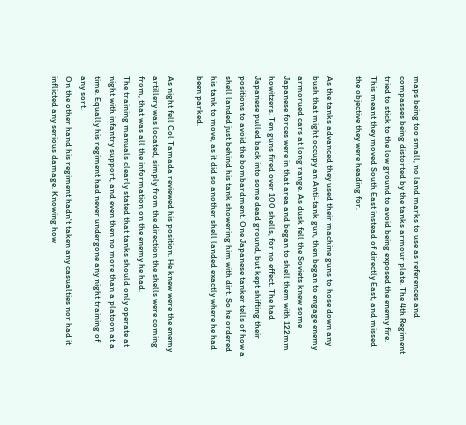maps being too small, no land marks to use as references and compasses being distorted by the tanks armour plate. The 4th Regiment tried to stick to the low ground to avoid being exposed the enemy fire. This meant they moved South East instead of directly East, and missed the objective they were heading for.

As the tanks advanced they used their machine guns to hose down any bush that might occupy an Anti-tank gun, then began to engage enemy armorued cars at long range. As dusk fell the Soviets knew some Japanese forces were in that area and began to shell them with 122mm howitzers. Ten guns fired over 100 shells, for no effect. The had Japanese pulled back into some dead ground, but kept shifting their positions to avoid the bombardment. One Japanese tanker tells of how a shell landed just behind his tank showering him with dirt. So he ordered his tank to move, as it did so another shell landed exactly where he had been parked.

As night fell Col Tamada reviewed his position. He knew were the enemy artillery was located, simply from the direction the shells were coming from, that was all the information on the enemy he had.
The training manuals clearly stated that tanks should only operate at night with infantry support, and even then no more than a platoon at a time. Equally his regiment had never undergone any night training of any sort.
On the other hand his regiment hadn't taken any casualties nor had it inflicted any serious damage. Knowing how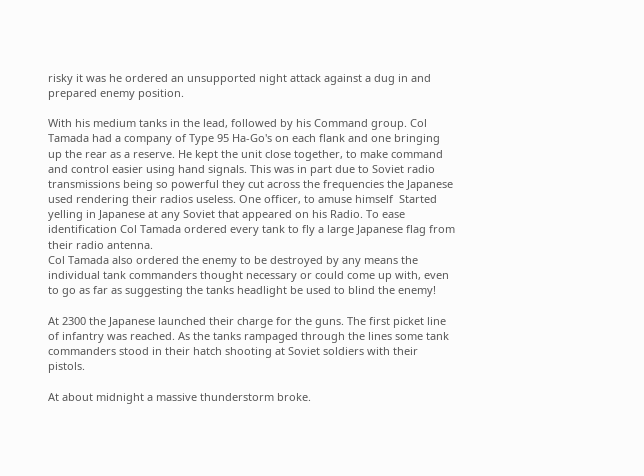risky it was he ordered an unsupported night attack against a dug in and prepared enemy position.

With his medium tanks in the lead, followed by his Command group. Col Tamada had a company of Type 95 Ha-Go's on each flank and one bringing up the rear as a reserve. He kept the unit close together, to make command and control easier using hand signals. This was in part due to Soviet radio transmissions being so powerful they cut across the frequencies the Japanese used rendering their radios useless. One officer, to amuse himself  Started yelling in Japanese at any Soviet that appeared on his Radio. To ease identification Col Tamada ordered every tank to fly a large Japanese flag from their radio antenna.
Col Tamada also ordered the enemy to be destroyed by any means the individual tank commanders thought necessary or could come up with, even to go as far as suggesting the tanks headlight be used to blind the enemy!

At 2300 the Japanese launched their charge for the guns. The first picket line of infantry was reached. As the tanks rampaged through the lines some tank commanders stood in their hatch shooting at Soviet soldiers with their pistols.

At about midnight a massive thunderstorm broke.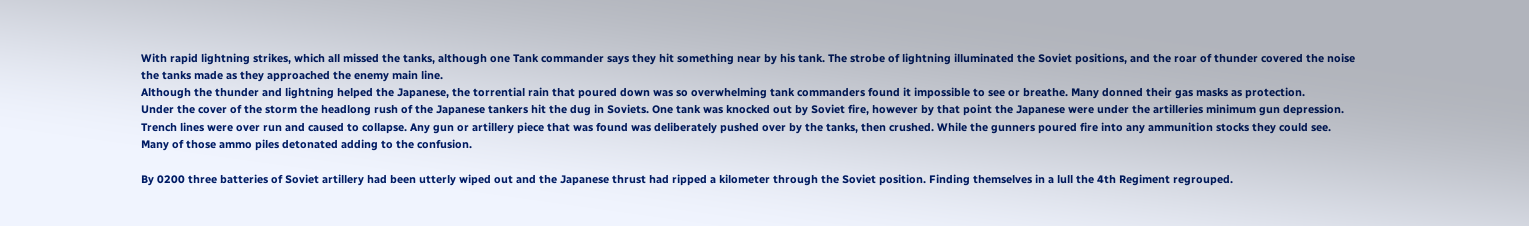With rapid lightning strikes, which all missed the tanks, although one Tank commander says they hit something near by his tank. The strobe of lightning illuminated the Soviet positions, and the roar of thunder covered the noise the tanks made as they approached the enemy main line.
Although the thunder and lightning helped the Japanese, the torrential rain that poured down was so overwhelming tank commanders found it impossible to see or breathe. Many donned their gas masks as protection.
Under the cover of the storm the headlong rush of the Japanese tankers hit the dug in Soviets. One tank was knocked out by Soviet fire, however by that point the Japanese were under the artilleries minimum gun depression. Trench lines were over run and caused to collapse. Any gun or artillery piece that was found was deliberately pushed over by the tanks, then crushed. While the gunners poured fire into any ammunition stocks they could see. Many of those ammo piles detonated adding to the confusion.

By 0200 three batteries of Soviet artillery had been utterly wiped out and the Japanese thrust had ripped a kilometer through the Soviet position. Finding themselves in a lull the 4th Regiment regrouped.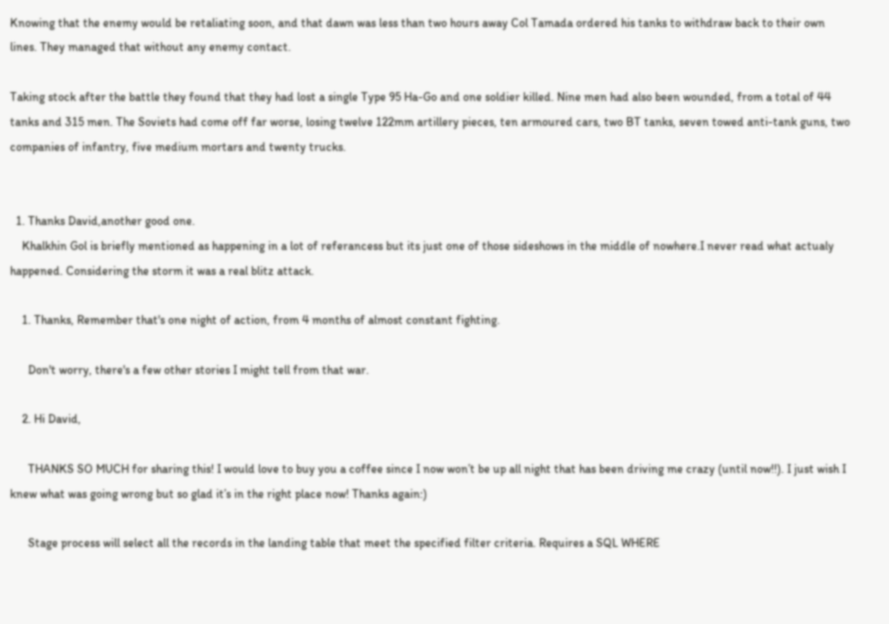Knowing that the enemy would be retaliating soon, and that dawn was less than two hours away Col Tamada ordered his tanks to withdraw back to their own lines. They managed that without any enemy contact.

Taking stock after the battle they found that they had lost a single Type 95 Ha-Go and one soldier killed. Nine men had also been wounded, from a total of 44 tanks and 315 men. The Soviets had come off far worse, losing twelve 122mm artillery pieces, ten armoured cars, two BT tanks, seven towed anti-tank guns, two companies of infantry, five medium mortars and twenty trucks.


  1. Thanks David,another good one.
    Khalkhin Gol is briefly mentioned as happening in a lot of referancess but its just one of those sideshows in the middle of nowhere.I never read what actualy happened. Considering the storm it was a real blitz attack.

    1. Thanks, Remember that's one night of action, from 4 months of almost constant fighting.

      Don't worry, there's a few other stories I might tell from that war.

    2. Hi David,

      THANKS SO MUCH for sharing this! I would love to buy you a coffee since I now won’t be up all night that has been driving me crazy (until now!!). I just wish I knew what was going wrong but so glad it’s in the right place now! Thanks again:)

      Stage process will select all the records in the landing table that meet the specified filter criteria. Requires a SQL WHERE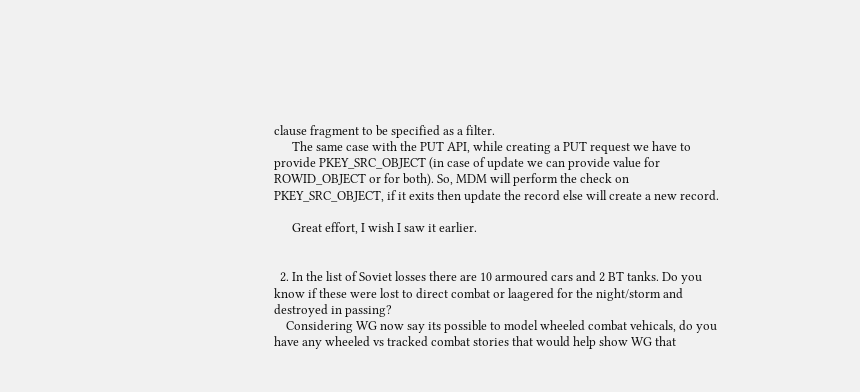clause fragment to be specified as a filter.
      The same case with the PUT API, while creating a PUT request we have to provide PKEY_SRC_OBJECT (in case of update we can provide value for ROWID_OBJECT or for both). So, MDM will perform the check on PKEY_SRC_OBJECT, if it exits then update the record else will create a new record.

      Great effort, I wish I saw it earlier.


  2. In the list of Soviet losses there are 10 armoured cars and 2 BT tanks. Do you know if these were lost to direct combat or laagered for the night/storm and destroyed in passing?
    Considering WG now say its possible to model wheeled combat vehicals, do you have any wheeled vs tracked combat stories that would help show WG that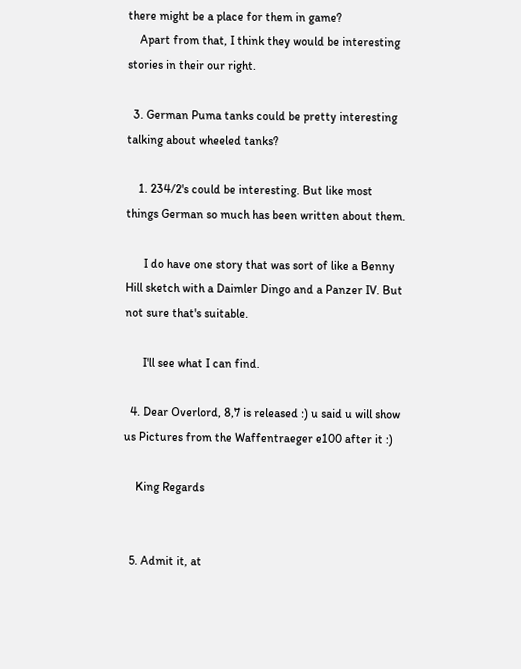there might be a place for them in game?
    Apart from that, I think they would be interesting stories in their our right.

  3. German Puma tanks could be pretty interesting talking about wheeled tanks?

    1. 234/2's could be interesting. But like most things German so much has been written about them.

      I do have one story that was sort of like a Benny Hill sketch with a Daimler Dingo and a Panzer IV. But not sure that's suitable.

      I'll see what I can find.

  4. Dear Overlord, 8,7 is released :) u said u will show us Pictures from the Waffentraeger e100 after it :)

    King Regards


  5. Admit it, at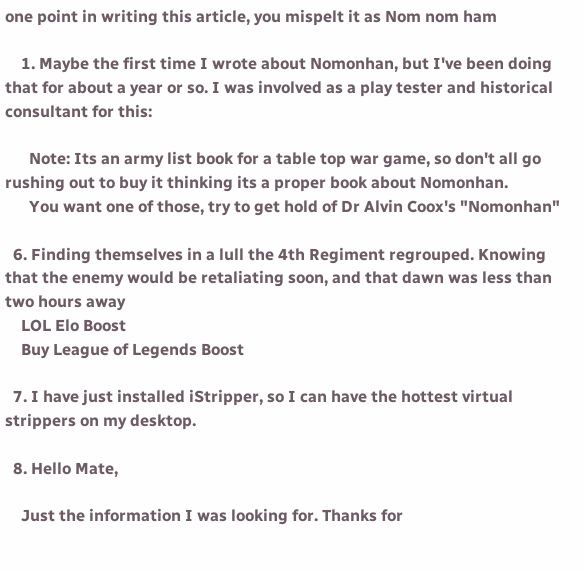one point in writing this article, you mispelt it as Nom nom ham

    1. Maybe the first time I wrote about Nomonhan, but I've been doing that for about a year or so. I was involved as a play tester and historical consultant for this:

      Note: Its an army list book for a table top war game, so don't all go rushing out to buy it thinking its a proper book about Nomonhan.
      You want one of those, try to get hold of Dr Alvin Coox's "Nomonhan"

  6. Finding themselves in a lull the 4th Regiment regrouped. Knowing that the enemy would be retaliating soon, and that dawn was less than two hours away
    LOL Elo Boost
    Buy League of Legends Boost

  7. I have just installed iStripper, so I can have the hottest virtual strippers on my desktop.

  8. Hello Mate,

    Just the information I was looking for. Thanks for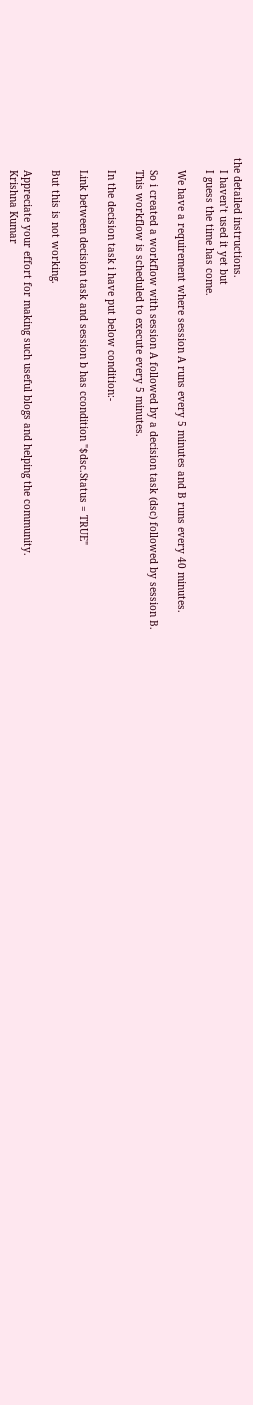the detailed instructions.
    I haven’t used it yet but
    I guess the time has come.

    We have a requirement where session A runs every 5 minutes and B runs every 40 minutes.

    So i created a workflow with session A followed by a decision task (dsc) followed by session B.
    This workflow is scheduled to execute every 5 minutes.

    In the decision task i have put below condition:-

    Link between decision task and session b has ccondition "$dsc.Status = TRUE"

    But this is not working.

    Appreciate your effort for making such useful blogs and helping the community.
    Krishna Kumar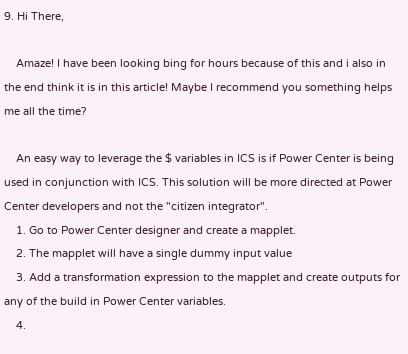9. Hi There,

    Amaze! I have been looking bing for hours because of this and i also in the end think it is in this article! Maybe I recommend you something helps me all the time?

    An easy way to leverage the $ variables in ICS is if Power Center is being used in conjunction with ICS. This solution will be more directed at Power Center developers and not the "citizen integrator".
    1. Go to Power Center designer and create a mapplet.
    2. The mapplet will have a single dummy input value
    3. Add a transformation expression to the mapplet and create outputs for any of the build in Power Center variables.
    4.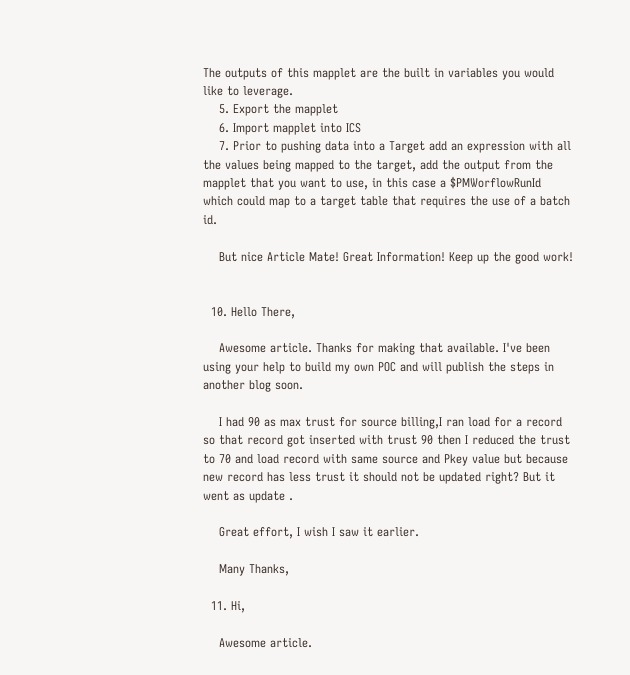The outputs of this mapplet are the built in variables you would like to leverage.
    5. Export the mapplet
    6. Import mapplet into ICS
    7. Prior to pushing data into a Target add an expression with all the values being mapped to the target, add the output from the mapplet that you want to use, in this case a $PMWorflowRunId which could map to a target table that requires the use of a batch id.

    But nice Article Mate! Great Information! Keep up the good work!


  10. Hello There,

    Awesome article. Thanks for making that available. I've been using your help to build my own POC and will publish the steps in another blog soon.

    I had 90 as max trust for source billing,I ran load for a record so that record got inserted with trust 90 then I reduced the trust to 70 and load record with same source and Pkey value but because new record has less trust it should not be updated right? But it went as update .

    Great effort, I wish I saw it earlier.

    Many Thanks,

  11. Hi,

    Awesome article.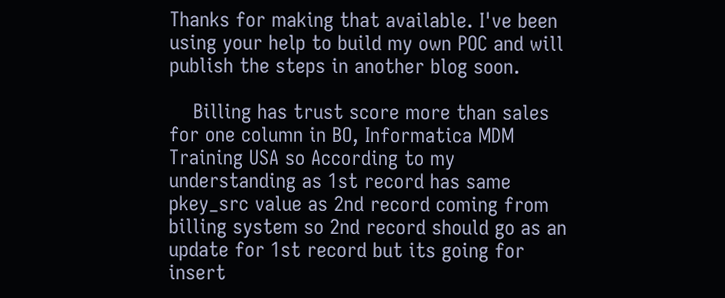Thanks for making that available. I've been using your help to build my own POC and will publish the steps in another blog soon.

    Billing has trust score more than sales for one column in BO, Informatica MDM Training USA so According to my understanding as 1st record has same pkey_src value as 2nd record coming from billing system so 2nd record should go as an update for 1st record but its going for insert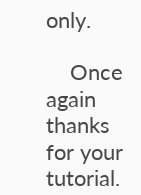only.

    Once again thanks for your tutorial.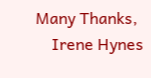Many Thanks,
    Irene Hynes